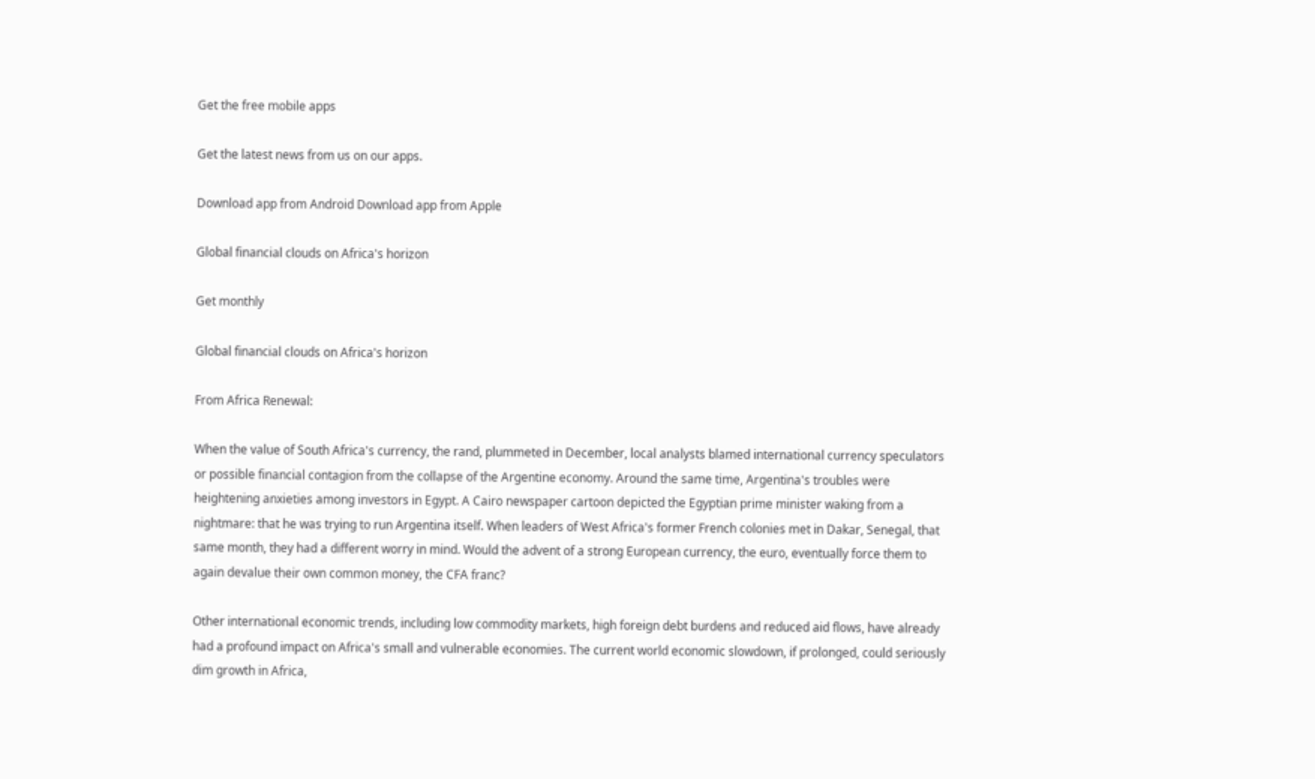Get the free mobile apps

Get the latest news from us on our apps.

Download app from Android Download app from Apple

Global financial clouds on Africa's horizon

Get monthly

Global financial clouds on Africa's horizon

From Africa Renewal:

When the value of South Africa's currency, the rand, plummeted in December, local analysts blamed international currency speculators or possible financial contagion from the collapse of the Argentine economy. Around the same time, Argentina's troubles were heightening anxieties among investors in Egypt. A Cairo newspaper cartoon depicted the Egyptian prime minister waking from a nightmare: that he was trying to run Argentina itself. When leaders of West Africa's former French colonies met in Dakar, Senegal, that same month, they had a different worry in mind. Would the advent of a strong European currency, the euro, eventually force them to again devalue their own common money, the CFA franc?

Other international economic trends, including low commodity markets, high foreign debt burdens and reduced aid flows, have already had a profound impact on Africa's small and vulnerable economies. The current world economic slowdown, if prolonged, could seriously dim growth in Africa,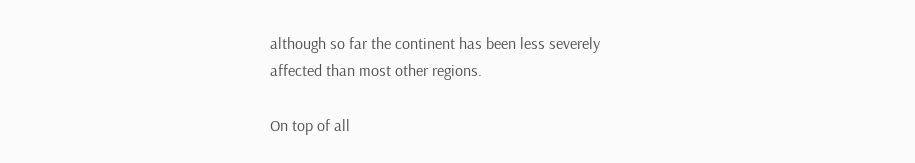although so far the continent has been less severely affected than most other regions.

On top of all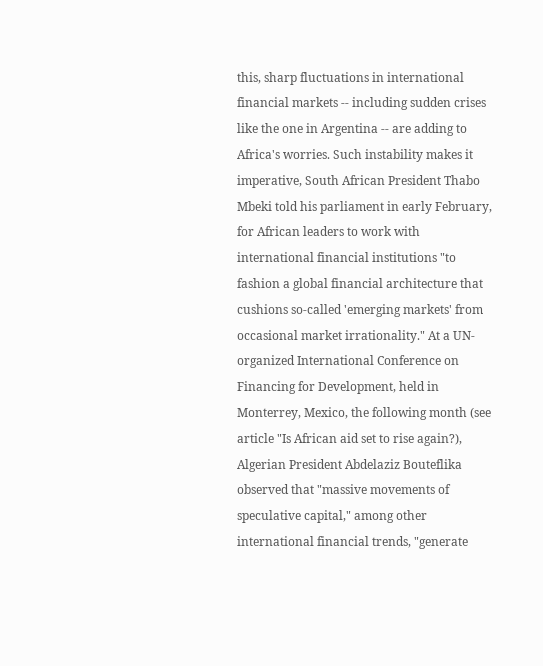this, sharp fluctuations in international financial markets -- including sudden crises like the one in Argentina -- are adding to Africa's worries. Such instability makes it imperative, South African President Thabo Mbeki told his parliament in early February, for African leaders to work with international financial institutions "to fashion a global financial architecture that cushions so-called 'emerging markets' from occasional market irrationality." At a UN-organized International Conference on Financing for Development, held in Monterrey, Mexico, the following month (see article "Is African aid set to rise again?), Algerian President Abdelaziz Bouteflika observed that "massive movements of speculative capital," among other international financial trends, "generate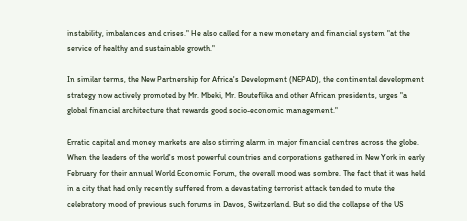instability, imbalances and crises." He also called for a new monetary and financial system "at the service of healthy and sustainable growth."

In similar terms, the New Partnership for Africa's Development (NEPAD), the continental development strategy now actively promoted by Mr. Mbeki, Mr. Bouteflika and other African presidents, urges "a global financial architecture that rewards good socio-economic management."

Erratic capital and money markets are also stirring alarm in major financial centres across the globe. When the leaders of the world's most powerful countries and corporations gathered in New York in early February for their annual World Economic Forum, the overall mood was sombre. The fact that it was held in a city that had only recently suffered from a devastating terrorist attack tended to mute the celebratory mood of previous such forums in Davos, Switzerland. But so did the collapse of the US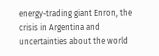energy-trading giant Enron, the crisis in Argentina and uncertainties about the world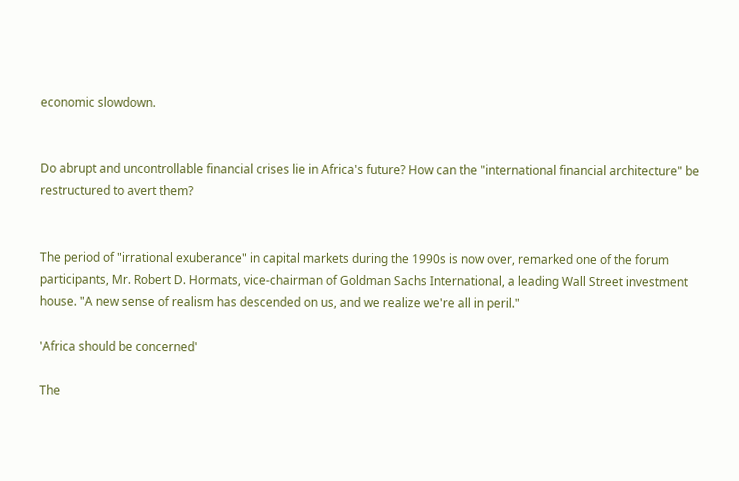economic slowdown.


Do abrupt and uncontrollable financial crises lie in Africa's future? How can the "international financial architecture" be restructured to avert them?


The period of "irrational exuberance" in capital markets during the 1990s is now over, remarked one of the forum participants, Mr. Robert D. Hormats, vice-chairman of Goldman Sachs International, a leading Wall Street investment house. "A new sense of realism has descended on us, and we realize we're all in peril."

'Africa should be concerned'

The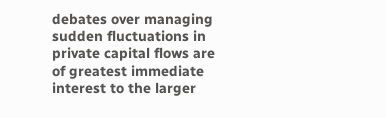debates over managing sudden fluctuations in private capital flows are of greatest immediate interest to the larger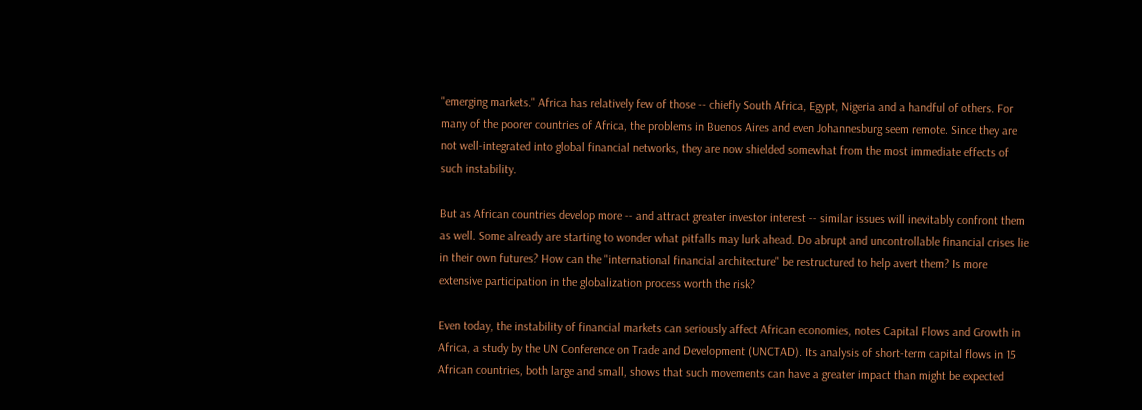"emerging markets." Africa has relatively few of those -- chiefly South Africa, Egypt, Nigeria and a handful of others. For many of the poorer countries of Africa, the problems in Buenos Aires and even Johannesburg seem remote. Since they are not well-integrated into global financial networks, they are now shielded somewhat from the most immediate effects of such instability.

But as African countries develop more -- and attract greater investor interest -- similar issues will inevitably confront them as well. Some already are starting to wonder what pitfalls may lurk ahead. Do abrupt and uncontrollable financial crises lie in their own futures? How can the "international financial architecture" be restructured to help avert them? Is more extensive participation in the globalization process worth the risk?

Even today, the instability of financial markets can seriously affect African economies, notes Capital Flows and Growth in Africa, a study by the UN Conference on Trade and Development (UNCTAD). Its analysis of short-term capital flows in 15 African countries, both large and small, shows that such movements can have a greater impact than might be expected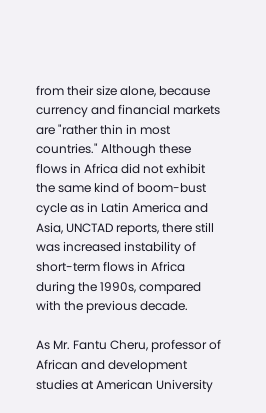from their size alone, because currency and financial markets are "rather thin in most countries." Although these flows in Africa did not exhibit the same kind of boom-bust cycle as in Latin America and Asia, UNCTAD reports, there still was increased instability of short-term flows in Africa during the 1990s, compared with the previous decade.

As Mr. Fantu Cheru, professor of African and development studies at American University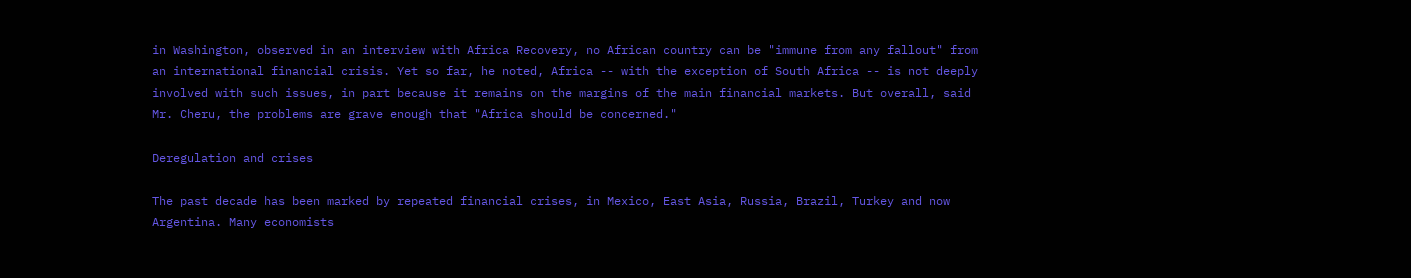in Washington, observed in an interview with Africa Recovery, no African country can be "immune from any fallout" from an international financial crisis. Yet so far, he noted, Africa -- with the exception of South Africa -- is not deeply involved with such issues, in part because it remains on the margins of the main financial markets. But overall, said Mr. Cheru, the problems are grave enough that "Africa should be concerned."

Deregulation and crises

The past decade has been marked by repeated financial crises, in Mexico, East Asia, Russia, Brazil, Turkey and now Argentina. Many economists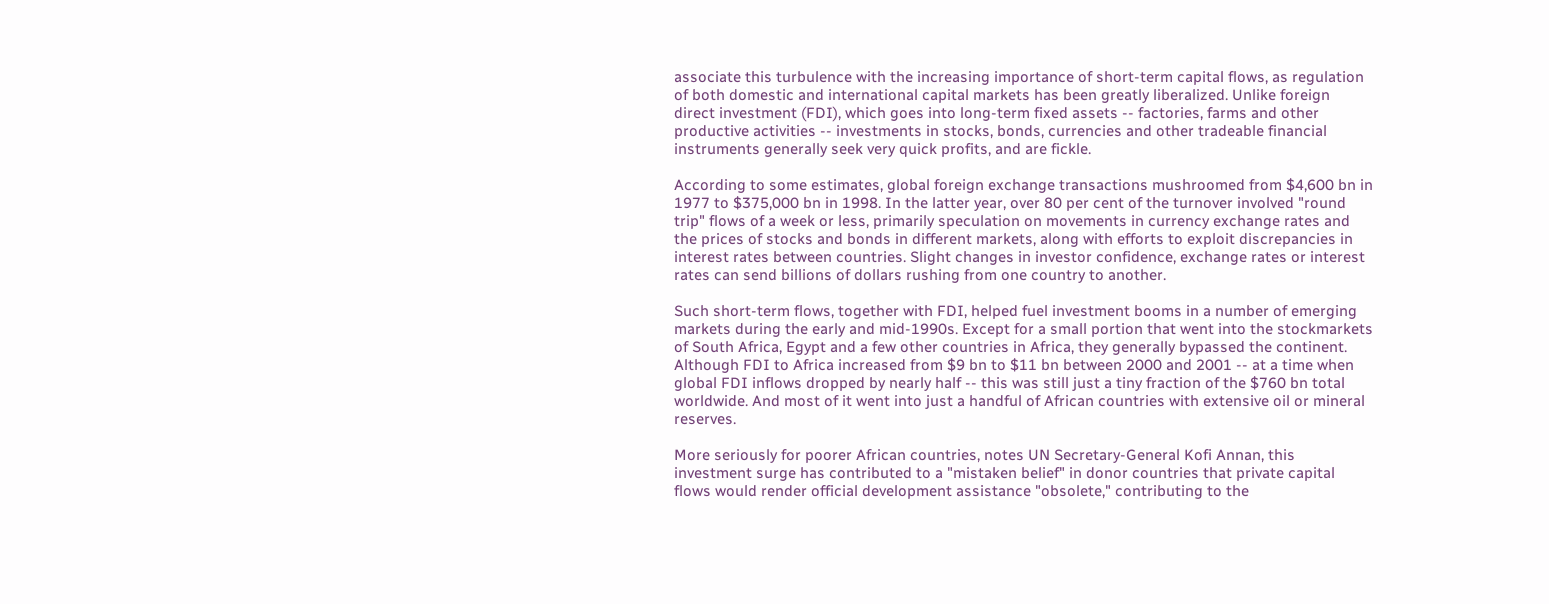associate this turbulence with the increasing importance of short-term capital flows, as regulation of both domestic and international capital markets has been greatly liberalized. Unlike foreign direct investment (FDI), which goes into long-term fixed assets -- factories, farms and other productive activities -- investments in stocks, bonds, currencies and other tradeable financial instruments generally seek very quick profits, and are fickle.

According to some estimates, global foreign exchange transactions mushroomed from $4,600 bn in 1977 to $375,000 bn in 1998. In the latter year, over 80 per cent of the turnover involved "round trip" flows of a week or less, primarily speculation on movements in currency exchange rates and the prices of stocks and bonds in different markets, along with efforts to exploit discrepancies in interest rates between countries. Slight changes in investor confidence, exchange rates or interest rates can send billions of dollars rushing from one country to another.

Such short-term flows, together with FDI, helped fuel investment booms in a number of emerging markets during the early and mid-1990s. Except for a small portion that went into the stockmarkets of South Africa, Egypt and a few other countries in Africa, they generally bypassed the continent. Although FDI to Africa increased from $9 bn to $11 bn between 2000 and 2001 -- at a time when global FDI inflows dropped by nearly half -- this was still just a tiny fraction of the $760 bn total worldwide. And most of it went into just a handful of African countries with extensive oil or mineral reserves.

More seriously for poorer African countries, notes UN Secretary-General Kofi Annan, this investment surge has contributed to a "mistaken belief" in donor countries that private capital flows would render official development assistance "obsolete," contributing to the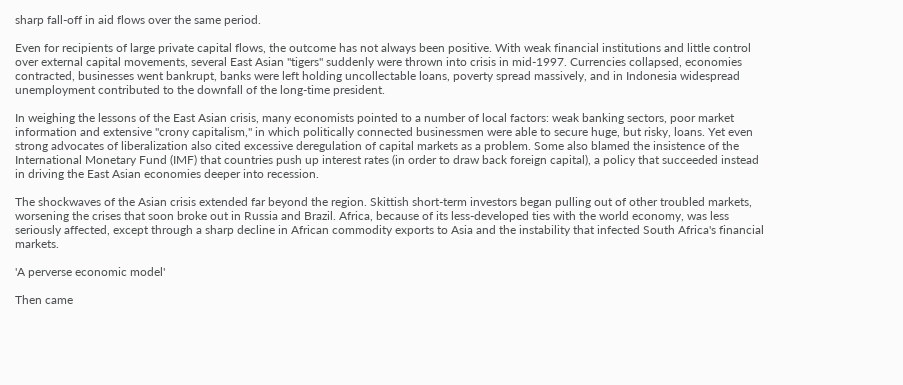sharp fall-off in aid flows over the same period.

Even for recipients of large private capital flows, the outcome has not always been positive. With weak financial institutions and little control over external capital movements, several East Asian "tigers" suddenly were thrown into crisis in mid-1997. Currencies collapsed, economies contracted, businesses went bankrupt, banks were left holding uncollectable loans, poverty spread massively, and in Indonesia widespread unemployment contributed to the downfall of the long-time president.

In weighing the lessons of the East Asian crisis, many economists pointed to a number of local factors: weak banking sectors, poor market information and extensive "crony capitalism," in which politically connected businessmen were able to secure huge, but risky, loans. Yet even strong advocates of liberalization also cited excessive deregulation of capital markets as a problem. Some also blamed the insistence of the International Monetary Fund (IMF) that countries push up interest rates (in order to draw back foreign capital), a policy that succeeded instead in driving the East Asian economies deeper into recession.

The shockwaves of the Asian crisis extended far beyond the region. Skittish short-term investors began pulling out of other troubled markets, worsening the crises that soon broke out in Russia and Brazil. Africa, because of its less-developed ties with the world economy, was less seriously affected, except through a sharp decline in African commodity exports to Asia and the instability that infected South Africa's financial markets.

'A perverse economic model'

Then came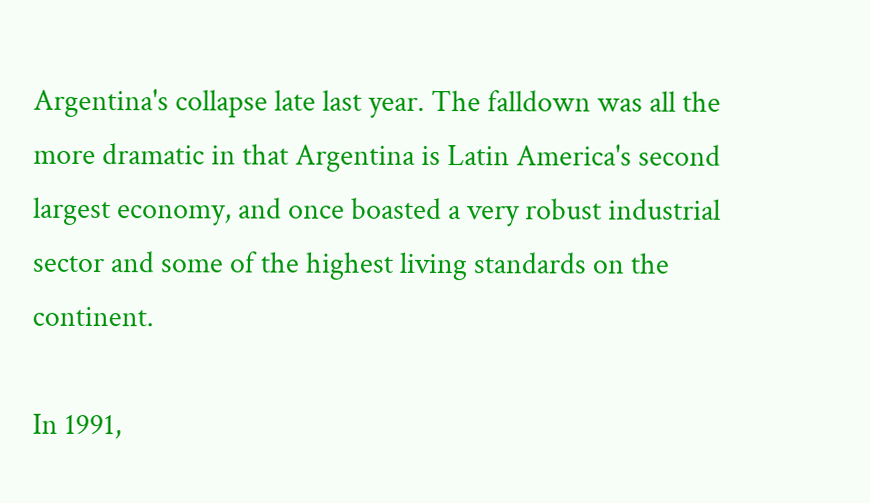Argentina's collapse late last year. The falldown was all the more dramatic in that Argentina is Latin America's second largest economy, and once boasted a very robust industrial sector and some of the highest living standards on the continent.

In 1991,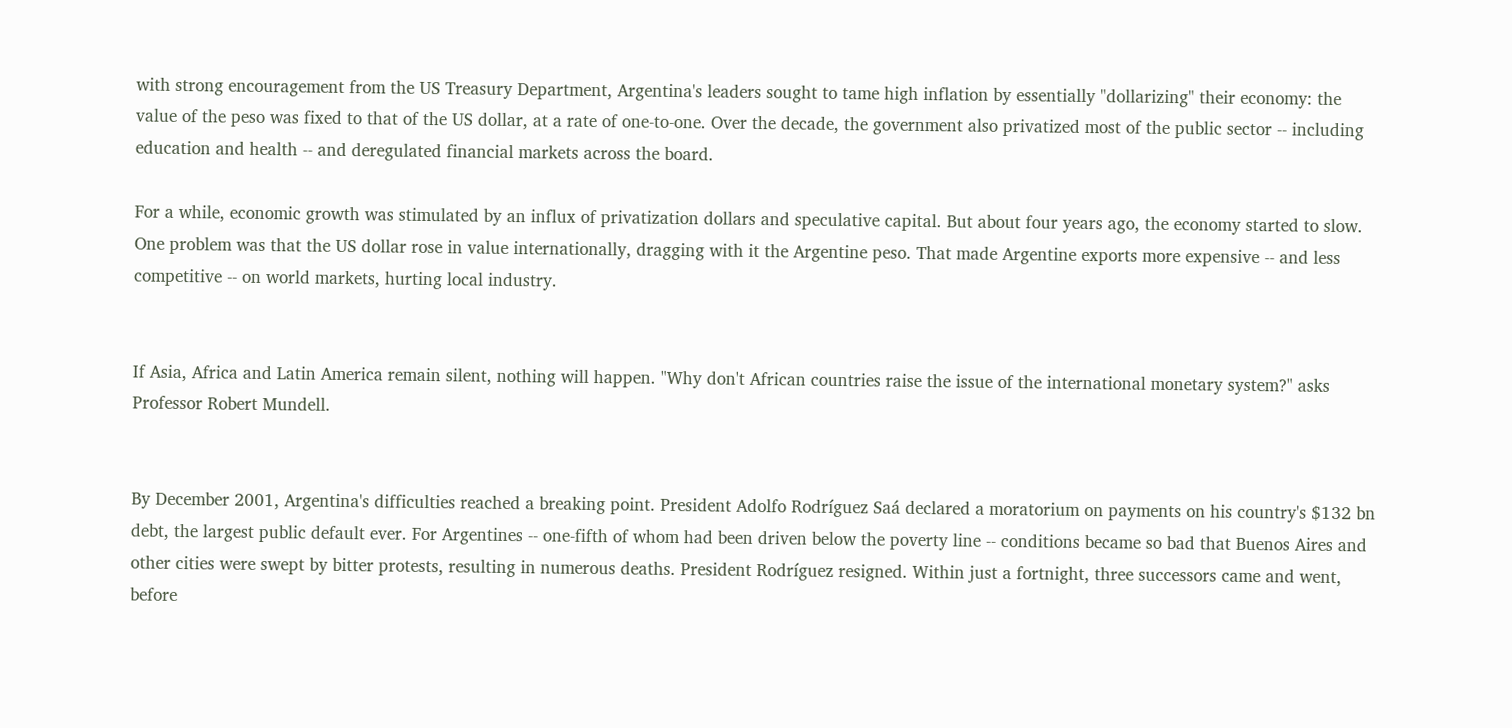with strong encouragement from the US Treasury Department, Argentina's leaders sought to tame high inflation by essentially "dollarizing" their economy: the value of the peso was fixed to that of the US dollar, at a rate of one-to-one. Over the decade, the government also privatized most of the public sector -- including education and health -- and deregulated financial markets across the board.

For a while, economic growth was stimulated by an influx of privatization dollars and speculative capital. But about four years ago, the economy started to slow. One problem was that the US dollar rose in value internationally, dragging with it the Argentine peso. That made Argentine exports more expensive -- and less competitive -- on world markets, hurting local industry.


If Asia, Africa and Latin America remain silent, nothing will happen. "Why don't African countries raise the issue of the international monetary system?" asks Professor Robert Mundell.


By December 2001, Argentina's difficulties reached a breaking point. President Adolfo Rodríguez Saá declared a moratorium on payments on his country's $132 bn debt, the largest public default ever. For Argentines -- one-fifth of whom had been driven below the poverty line -- conditions became so bad that Buenos Aires and other cities were swept by bitter protests, resulting in numerous deaths. President Rodríguez resigned. Within just a fortnight, three successors came and went, before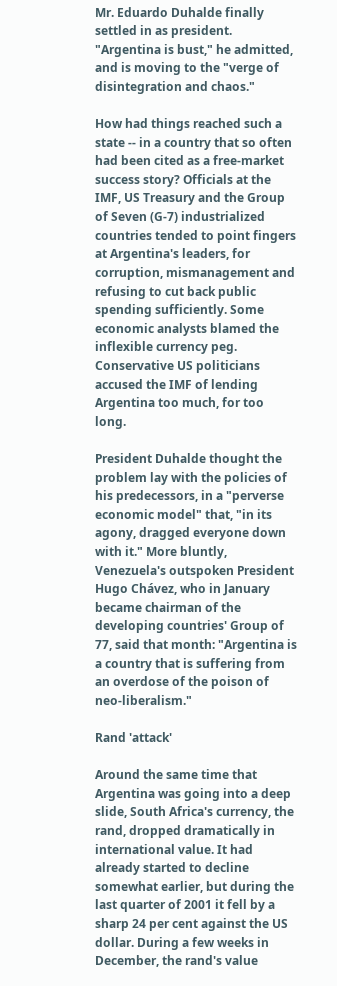Mr. Eduardo Duhalde finally settled in as president. "Argentina is bust," he admitted, and is moving to the "verge of disintegration and chaos."

How had things reached such a state -- in a country that so often had been cited as a free-market success story? Officials at the IMF, US Treasury and the Group of Seven (G-7) industrialized countries tended to point fingers at Argentina's leaders, for corruption, mismanagement and refusing to cut back public spending sufficiently. Some economic analysts blamed the inflexible currency peg. Conservative US politicians accused the IMF of lending Argentina too much, for too long.

President Duhalde thought the problem lay with the policies of his predecessors, in a "perverse economic model" that, "in its agony, dragged everyone down with it." More bluntly, Venezuela's outspoken President Hugo Chávez, who in January became chairman of the developing countries' Group of 77, said that month: "Argentina is a country that is suffering from an overdose of the poison of neo-liberalism."

Rand 'attack'

Around the same time that Argentina was going into a deep slide, South Africa's currency, the rand, dropped dramatically in international value. It had already started to decline somewhat earlier, but during the last quarter of 2001 it fell by a sharp 24 per cent against the US dollar. During a few weeks in December, the rand's value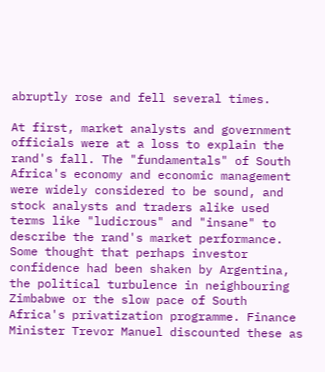abruptly rose and fell several times.

At first, market analysts and government officials were at a loss to explain the rand's fall. The "fundamentals" of South Africa's economy and economic management were widely considered to be sound, and stock analysts and traders alike used terms like "ludicrous" and "insane" to describe the rand's market performance. Some thought that perhaps investor confidence had been shaken by Argentina, the political turbulence in neighbouring Zimbabwe or the slow pace of South Africa's privatization programme. Finance Minister Trevor Manuel discounted these as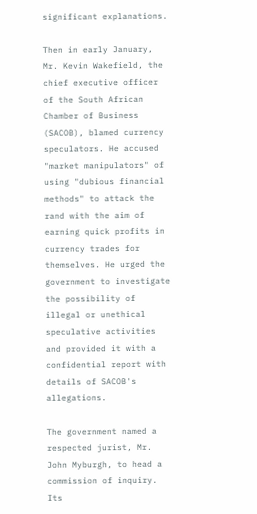significant explanations.

Then in early January, Mr. Kevin Wakefield, the chief executive officer of the South African Chamber of Business (SACOB), blamed currency speculators. He accused "market manipulators" of using "dubious financial methods" to attack the rand with the aim of earning quick profits in currency trades for themselves. He urged the government to investigate the possibility of illegal or unethical speculative activities and provided it with a confidential report with details of SACOB's allegations.

The government named a respected jurist, Mr. John Myburgh, to head a commission of inquiry. Its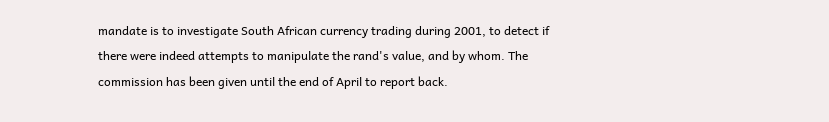mandate is to investigate South African currency trading during 2001, to detect if there were indeed attempts to manipulate the rand's value, and by whom. The commission has been given until the end of April to report back.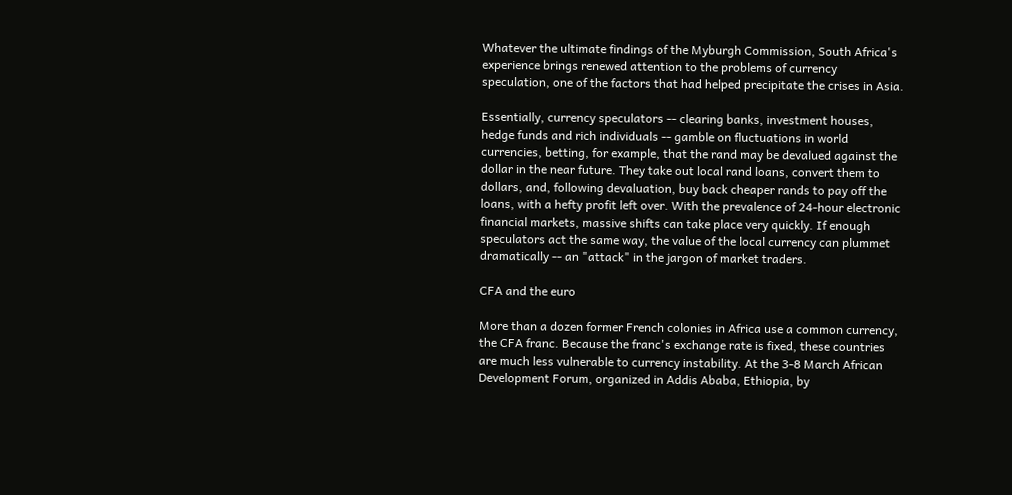Whatever the ultimate findings of the Myburgh Commission, South Africa's experience brings renewed attention to the problems of currency speculation, one of the factors that had helped precipitate the crises in Asia.

Essentially, currency speculators -- clearing banks, investment houses, hedge funds and rich individuals -- gamble on fluctuations in world currencies, betting, for example, that the rand may be devalued against the dollar in the near future. They take out local rand loans, convert them to dollars, and, following devaluation, buy back cheaper rands to pay off the loans, with a hefty profit left over. With the prevalence of 24-hour electronic financial markets, massive shifts can take place very quickly. If enough speculators act the same way, the value of the local currency can plummet dramatically -- an "attack" in the jargon of market traders.

CFA and the euro

More than a dozen former French colonies in Africa use a common currency, the CFA franc. Because the franc's exchange rate is fixed, these countries are much less vulnerable to currency instability. At the 3-8 March African Development Forum, organized in Addis Ababa, Ethiopia, by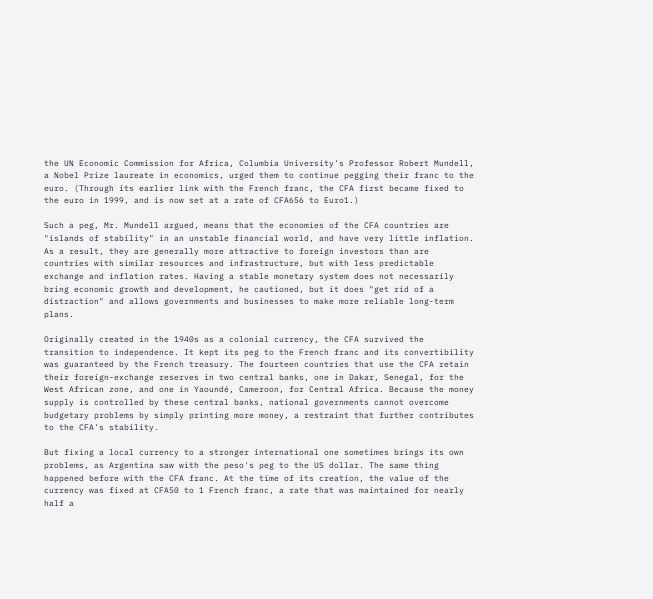the UN Economic Commission for Africa, Columbia University's Professor Robert Mundell, a Nobel Prize laureate in economics, urged them to continue pegging their franc to the euro. (Through its earlier link with the French franc, the CFA first became fixed to the euro in 1999, and is now set at a rate of CFA656 to Euro1.)

Such a peg, Mr. Mundell argued, means that the economies of the CFA countries are "islands of stability" in an unstable financial world, and have very little inflation. As a result, they are generally more attractive to foreign investors than are countries with similar resources and infrastructure, but with less predictable exchange and inflation rates. Having a stable monetary system does not necessarily bring economic growth and development, he cautioned, but it does "get rid of a distraction" and allows governments and businesses to make more reliable long-term plans.

Originally created in the 1940s as a colonial currency, the CFA survived the transition to independence. It kept its peg to the French franc and its convertibility was guaranteed by the French treasury. The fourteen countries that use the CFA retain their foreign-exchange reserves in two central banks, one in Dakar, Senegal, for the West African zone, and one in Yaoundé, Cameroon, for Central Africa. Because the money supply is controlled by these central banks, national governments cannot overcome budgetary problems by simply printing more money, a restraint that further contributes to the CFA's stability.

But fixing a local currency to a stronger international one sometimes brings its own problems, as Argentina saw with the peso's peg to the US dollar. The same thing happened before with the CFA franc. At the time of its creation, the value of the currency was fixed at CFA50 to 1 French franc, a rate that was maintained for nearly half a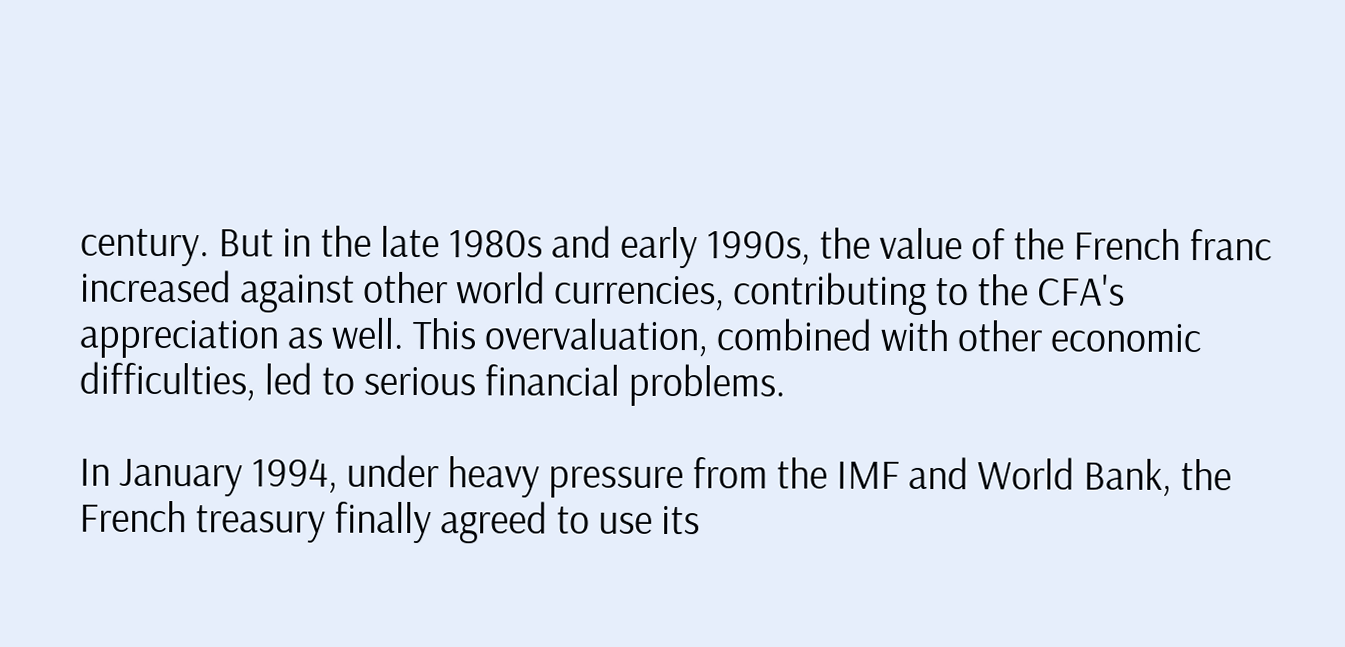century. But in the late 1980s and early 1990s, the value of the French franc increased against other world currencies, contributing to the CFA's appreciation as well. This overvaluation, combined with other economic difficulties, led to serious financial problems.

In January 1994, under heavy pressure from the IMF and World Bank, the French treasury finally agreed to use its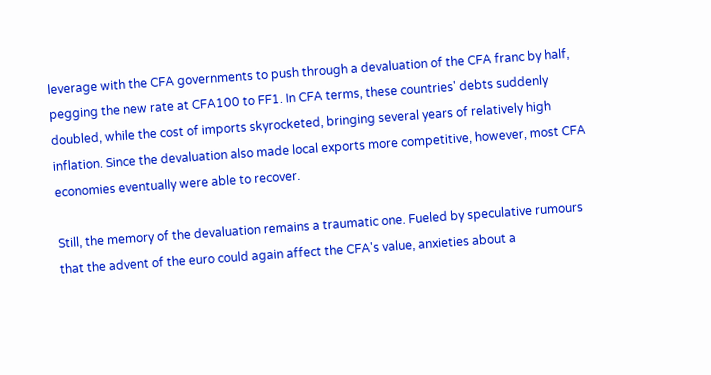leverage with the CFA governments to push through a devaluation of the CFA franc by half, pegging the new rate at CFA100 to FF1. In CFA terms, these countries' debts suddenly doubled, while the cost of imports skyrocketed, bringing several years of relatively high inflation. Since the devaluation also made local exports more competitive, however, most CFA economies eventually were able to recover.

Still, the memory of the devaluation remains a traumatic one. Fueled by speculative rumours that the advent of the euro could again affect the CFA's value, anxieties about a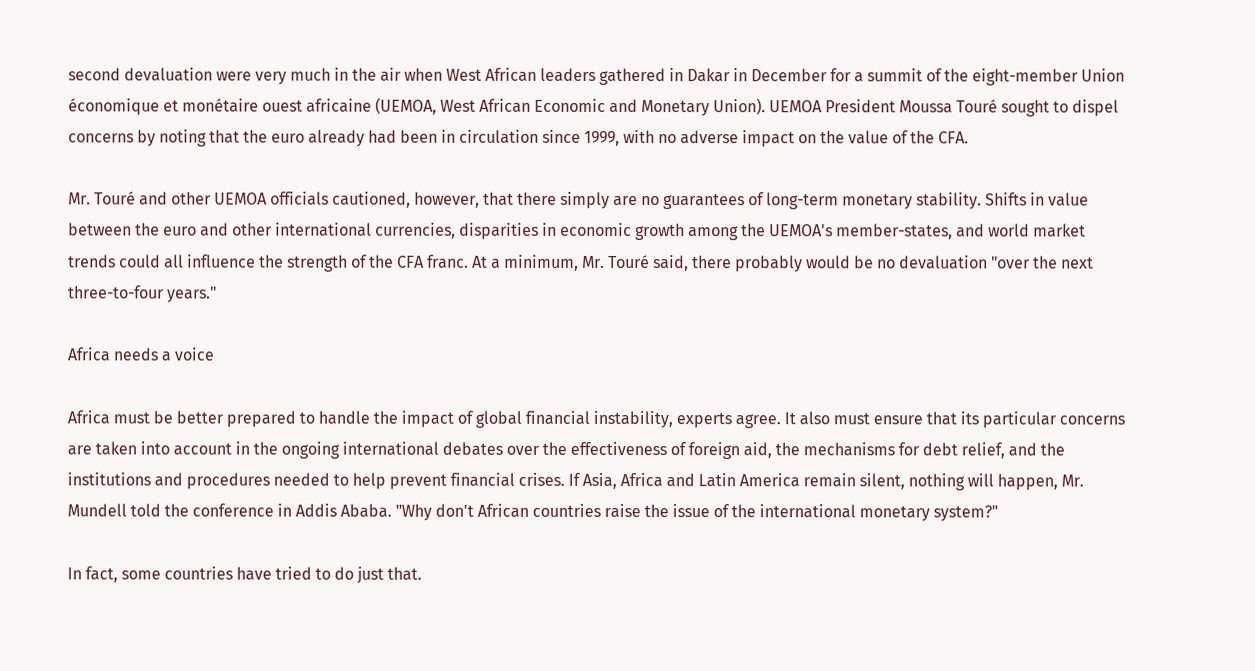second devaluation were very much in the air when West African leaders gathered in Dakar in December for a summit of the eight-member Union économique et monétaire ouest africaine (UEMOA, West African Economic and Monetary Union). UEMOA President Moussa Touré sought to dispel concerns by noting that the euro already had been in circulation since 1999, with no adverse impact on the value of the CFA.

Mr. Touré and other UEMOA officials cautioned, however, that there simply are no guarantees of long-term monetary stability. Shifts in value between the euro and other international currencies, disparities in economic growth among the UEMOA's member-states, and world market trends could all influence the strength of the CFA franc. At a minimum, Mr. Touré said, there probably would be no devaluation "over the next three-to-four years."

Africa needs a voice

Africa must be better prepared to handle the impact of global financial instability, experts agree. It also must ensure that its particular concerns are taken into account in the ongoing international debates over the effectiveness of foreign aid, the mechanisms for debt relief, and the institutions and procedures needed to help prevent financial crises. If Asia, Africa and Latin America remain silent, nothing will happen, Mr. Mundell told the conference in Addis Ababa. "Why don't African countries raise the issue of the international monetary system?"

In fact, some countries have tried to do just that.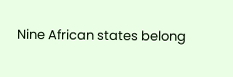Nine African states belong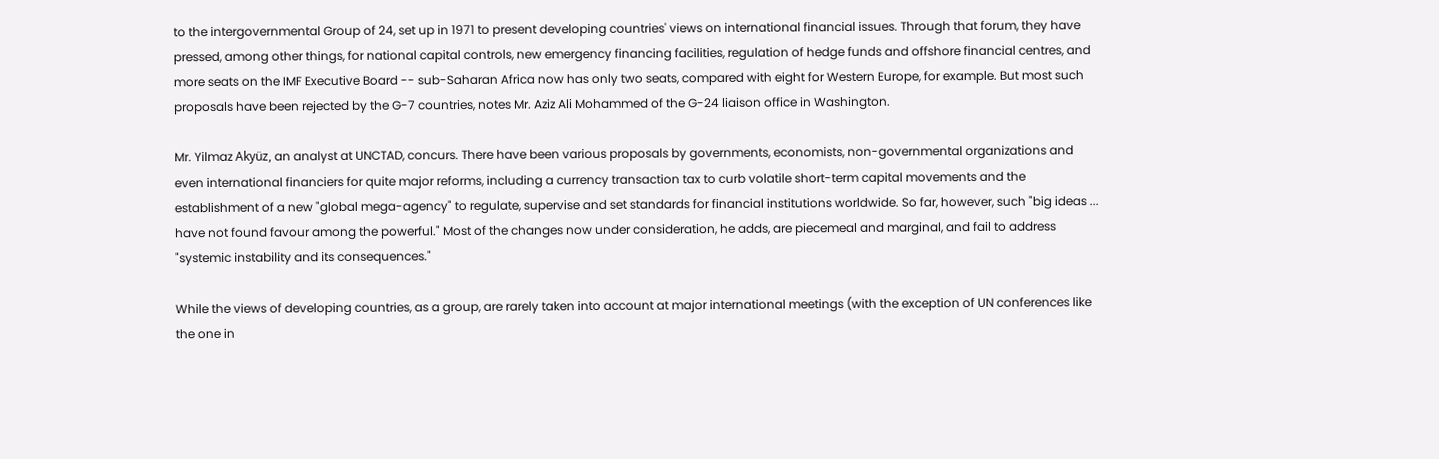to the intergovernmental Group of 24, set up in 1971 to present developing countries' views on international financial issues. Through that forum, they have pressed, among other things, for national capital controls, new emergency financing facilities, regulation of hedge funds and offshore financial centres, and more seats on the IMF Executive Board -- sub-Saharan Africa now has only two seats, compared with eight for Western Europe, for example. But most such proposals have been rejected by the G-7 countries, notes Mr. Aziz Ali Mohammed of the G-24 liaison office in Washington.

Mr. Yilmaz Akyüz, an analyst at UNCTAD, concurs. There have been various proposals by governments, economists, non-governmental organizations and even international financiers for quite major reforms, including a currency transaction tax to curb volatile short-term capital movements and the establishment of a new "global mega-agency" to regulate, supervise and set standards for financial institutions worldwide. So far, however, such "big ideas ... have not found favour among the powerful." Most of the changes now under consideration, he adds, are piecemeal and marginal, and fail to address "systemic instability and its consequences."

While the views of developing countries, as a group, are rarely taken into account at major international meetings (with the exception of UN conferences like the one in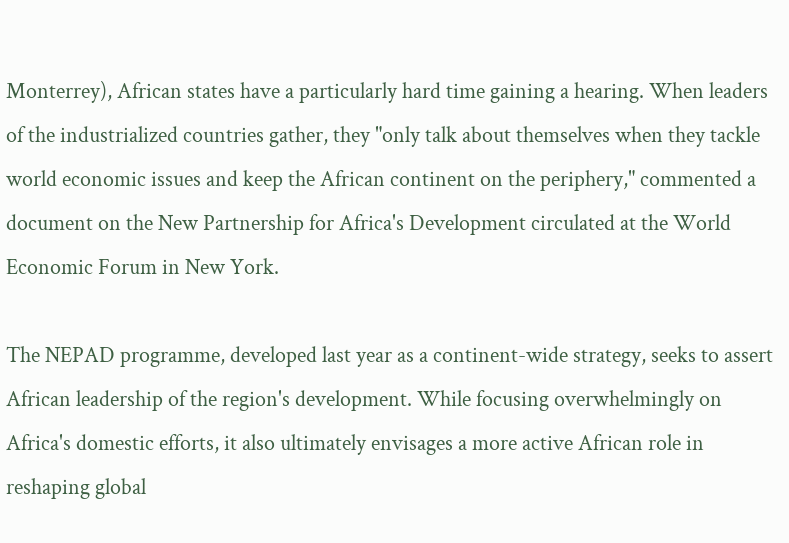Monterrey), African states have a particularly hard time gaining a hearing. When leaders of the industrialized countries gather, they "only talk about themselves when they tackle world economic issues and keep the African continent on the periphery," commented a document on the New Partnership for Africa's Development circulated at the World Economic Forum in New York.

The NEPAD programme, developed last year as a continent-wide strategy, seeks to assert African leadership of the region's development. While focusing overwhelmingly on Africa's domestic efforts, it also ultimately envisages a more active African role in reshaping global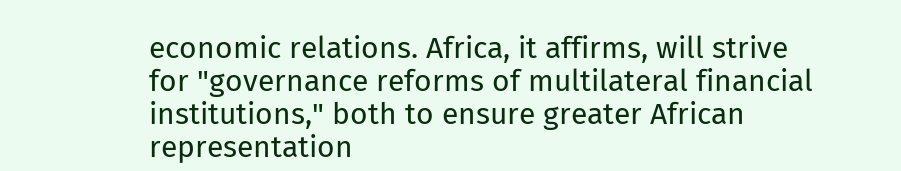economic relations. Africa, it affirms, will strive for "governance reforms of multilateral financial institutions," both to ensure greater African representation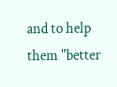and to help them "better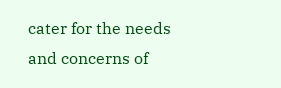cater for the needs and concerns of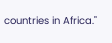countries in Africa."